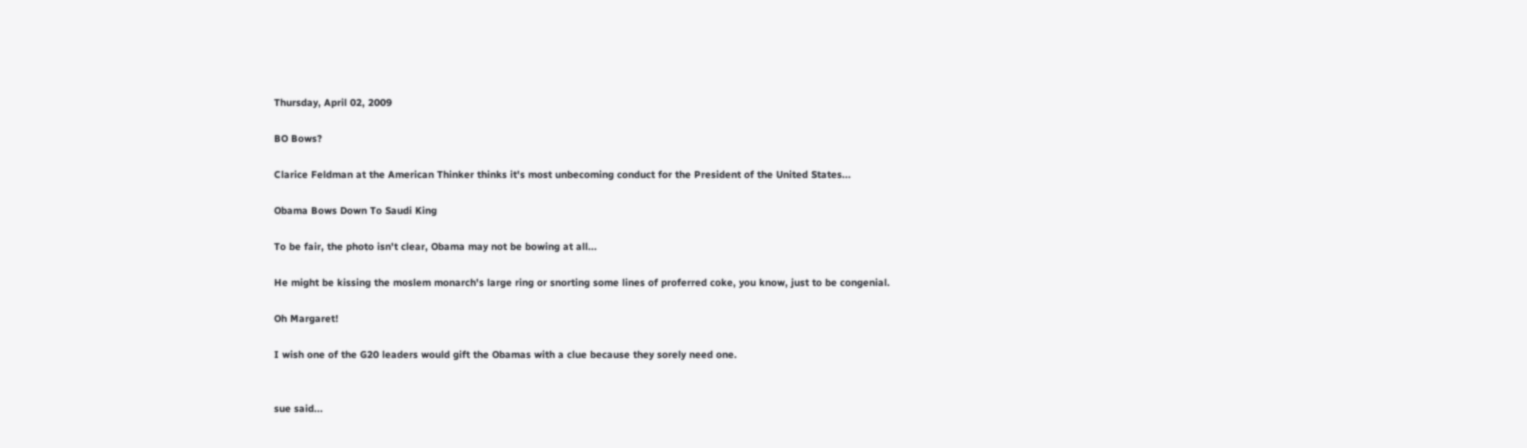Thursday, April 02, 2009

BO Bows?

Clarice Feldman at the American Thinker thinks it's most unbecoming conduct for the President of the United States...

Obama Bows Down To Saudi King

To be fair, the photo isn't clear, Obama may not be bowing at all...

He might be kissing the moslem monarch's large ring or snorting some lines of proferred coke, you know, just to be congenial.

Oh Margaret!

I wish one of the G20 leaders would gift the Obamas with a clue because they sorely need one.


sue said...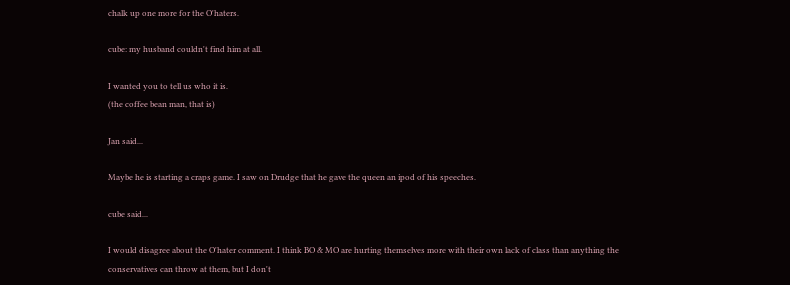chalk up one more for the O'haters.

cube: my husband couldn't find him at all.

I wanted you to tell us who it is.
(the coffee bean man, that is)

Jan said...

Maybe he is starting a craps game. I saw on Drudge that he gave the queen an ipod of his speeches.

cube said...

I would disagree about the O'hater comment. I think BO & MO are hurting themselves more with their own lack of class than anything the conservatives can throw at them, but I don't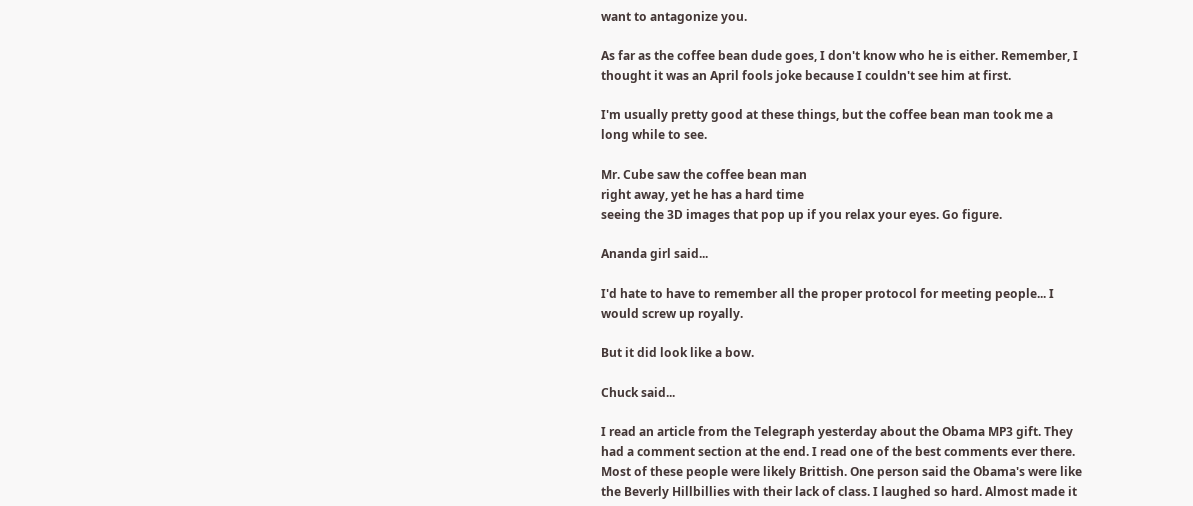want to antagonize you.

As far as the coffee bean dude goes, I don't know who he is either. Remember, I thought it was an April fools joke because I couldn't see him at first.

I'm usually pretty good at these things, but the coffee bean man took me a long while to see.

Mr. Cube saw the coffee bean man
right away, yet he has a hard time
seeing the 3D images that pop up if you relax your eyes. Go figure.

Ananda girl said...

I'd hate to have to remember all the proper protocol for meeting people... I would screw up royally.

But it did look like a bow.

Chuck said...

I read an article from the Telegraph yesterday about the Obama MP3 gift. They had a comment section at the end. I read one of the best comments ever there. Most of these people were likely Brittish. One person said the Obama's were like the Beverly Hillbillies with their lack of class. I laughed so hard. Almost made it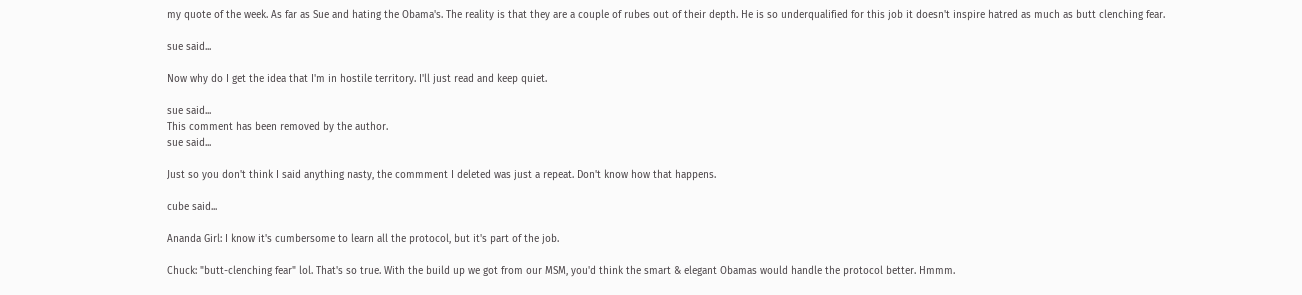my quote of the week. As far as Sue and hating the Obama's. The reality is that they are a couple of rubes out of their depth. He is so underqualified for this job it doesn't inspire hatred as much as butt clenching fear.

sue said...

Now why do I get the idea that I'm in hostile territory. I'll just read and keep quiet.

sue said...
This comment has been removed by the author.
sue said...

Just so you don't think I said anything nasty, the commment I deleted was just a repeat. Don't know how that happens.

cube said...

Ananda Girl: I know it's cumbersome to learn all the protocol, but it's part of the job.

Chuck: "butt-clenching fear" lol. That's so true. With the build up we got from our MSM, you'd think the smart & elegant Obamas would handle the protocol better. Hmmm.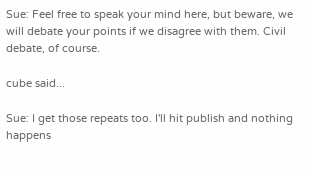Sue: Feel free to speak your mind here, but beware, we will debate your points if we disagree with them. Civil debate, of course.

cube said...

Sue: I get those repeats too. I'll hit publish and nothing happens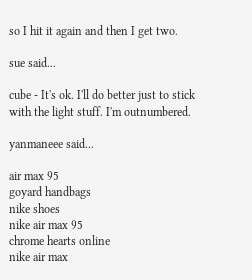so I hit it again and then I get two.

sue said...

cube - It's ok. I'll do better just to stick with the light stuff. I'm outnumbered.

yanmaneee said...

air max 95
goyard handbags
nike shoes
nike air max 95
chrome hearts online
nike air max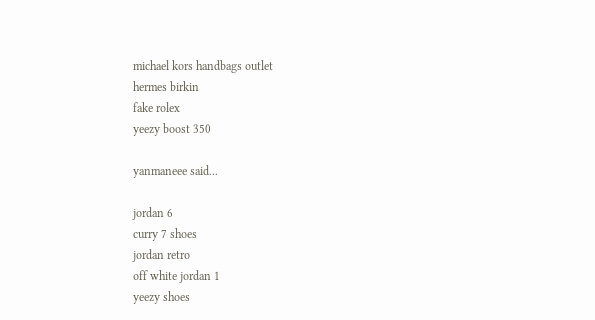michael kors handbags outlet
hermes birkin
fake rolex
yeezy boost 350

yanmaneee said...

jordan 6
curry 7 shoes
jordan retro
off white jordan 1
yeezy shoes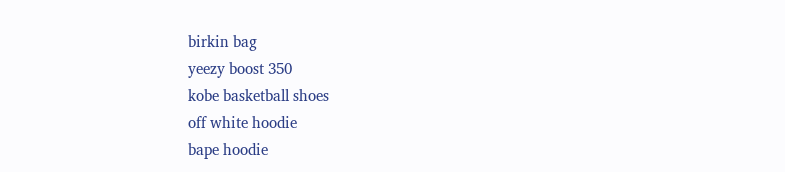birkin bag
yeezy boost 350
kobe basketball shoes
off white hoodie
bape hoodie